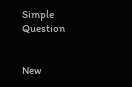Simple Question


New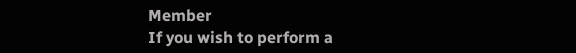Member
If you wish to perform a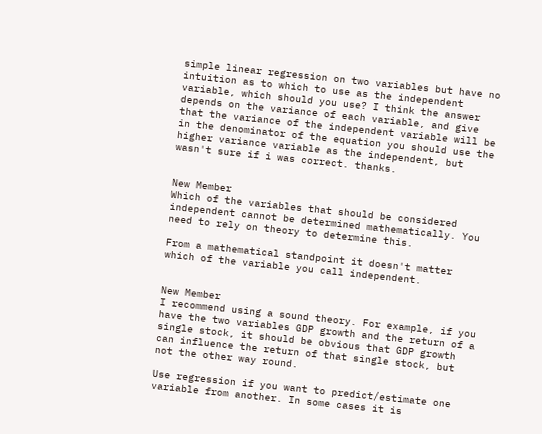simple linear regression on two variables but have no intuition as to which to use as the independent variable, which should you use? I think the answer depends on the variance of each variable, and give that the variance of the independent variable will be in the denominator of the equation you should use the higher variance variable as the independent, but wasn't sure if i was correct. thanks.


New Member
Which of the variables that should be considered independent cannot be determined mathematically. You need to rely on theory to determine this.

From a mathematical standpoint it doesn't matter which of the variable you call independent.


New Member
I recommend using a sound theory. For example, if you have the two variables GDP growth and the return of a single stock, it should be obvious that GDP growth can influence the return of that single stock, but not the other way round.

Use regression if you want to predict/estimate one variable from another. In some cases it is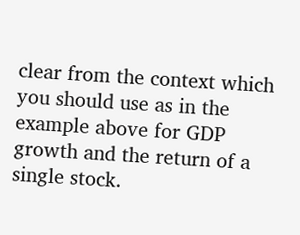clear from the context which you should use as in the example above for GDP growth and the return of a single stock.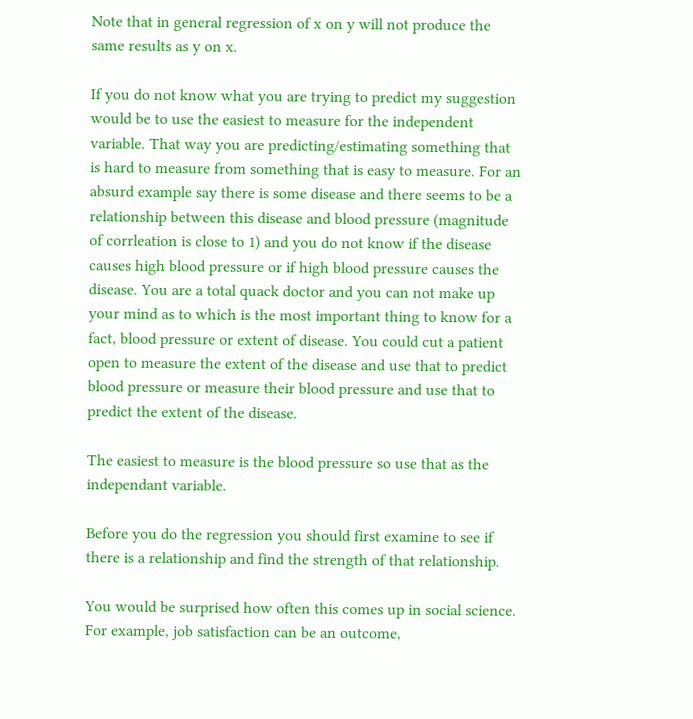Note that in general regression of x on y will not produce the same results as y on x.

If you do not know what you are trying to predict my suggestion would be to use the easiest to measure for the independent variable. That way you are predicting/estimating something that is hard to measure from something that is easy to measure. For an absurd example say there is some disease and there seems to be a relationship between this disease and blood pressure (magnitude of corrleation is close to 1) and you do not know if the disease causes high blood pressure or if high blood pressure causes the disease. You are a total quack doctor and you can not make up your mind as to which is the most important thing to know for a fact, blood pressure or extent of disease. You could cut a patient open to measure the extent of the disease and use that to predict blood pressure or measure their blood pressure and use that to predict the extent of the disease.

The easiest to measure is the blood pressure so use that as the independant variable.

Before you do the regression you should first examine to see if there is a relationship and find the strength of that relationship.

You would be surprised how often this comes up in social science. For example, job satisfaction can be an outcome,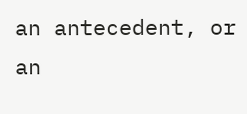an antecedent, or an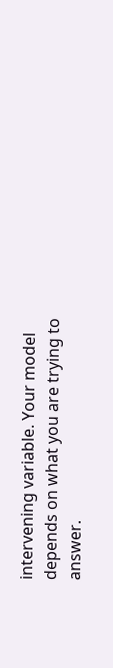intervening variable. Your model depends on what you are trying to answer.